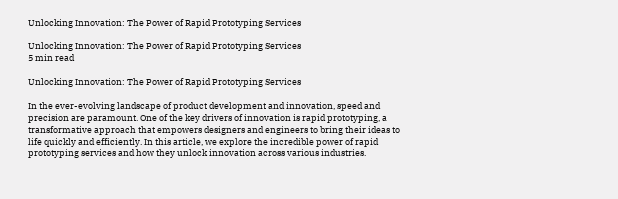Unlocking Innovation: The Power of Rapid Prototyping Services

Unlocking Innovation: The Power of Rapid Prototyping Services
5 min read

Unlocking Innovation: The Power of Rapid Prototyping Services

In the ever-evolving landscape of product development and innovation, speed and precision are paramount. One of the key drivers of innovation is rapid prototyping, a transformative approach that empowers designers and engineers to bring their ideas to life quickly and efficiently. In this article, we explore the incredible power of rapid prototyping services and how they unlock innovation across various industries.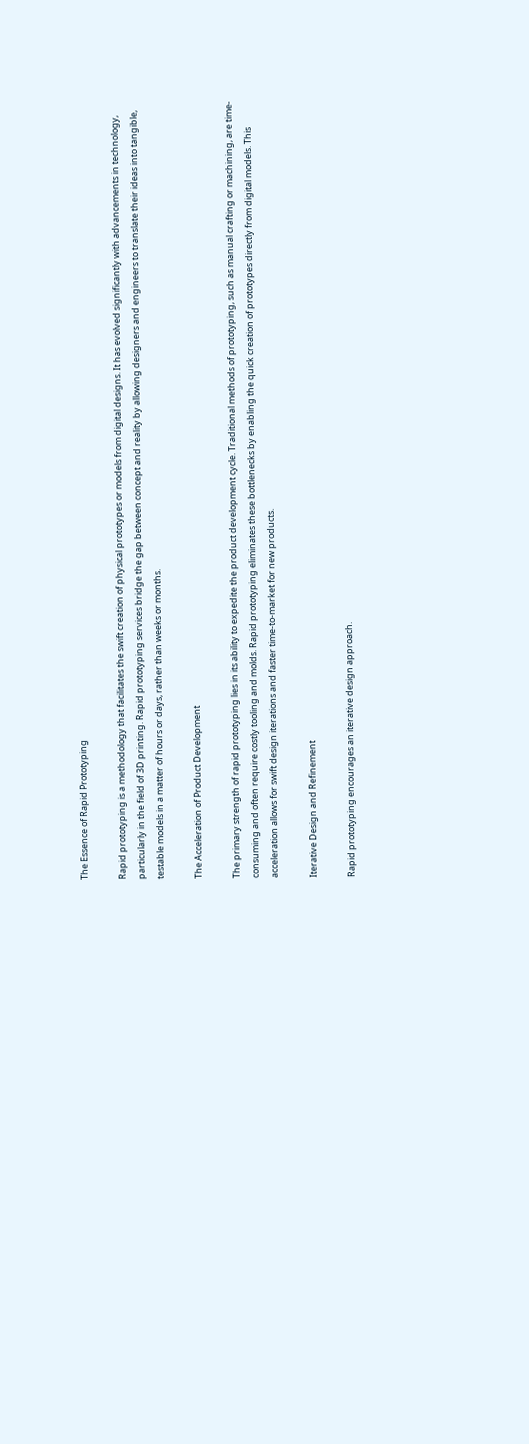The Essence of Rapid Prototyping

Rapid prototyping is a methodology that facilitates the swift creation of physical prototypes or models from digital designs. It has evolved significantly with advancements in technology, particularly in the field of 3D printing. Rapid prototyping services bridge the gap between concept and reality by allowing designers and engineers to translate their ideas into tangible, testable models in a matter of hours or days, rather than weeks or months.

The Acceleration of Product Development

The primary strength of rapid prototyping lies in its ability to expedite the product development cycle. Traditional methods of prototyping, such as manual crafting or machining, are time-consuming and often require costly tooling and molds. Rapid prototyping eliminates these bottlenecks by enabling the quick creation of prototypes directly from digital models. This acceleration allows for swift design iterations and faster time-to-market for new products.

Iterative Design and Refinement

Rapid prototyping encourages an iterative design approach.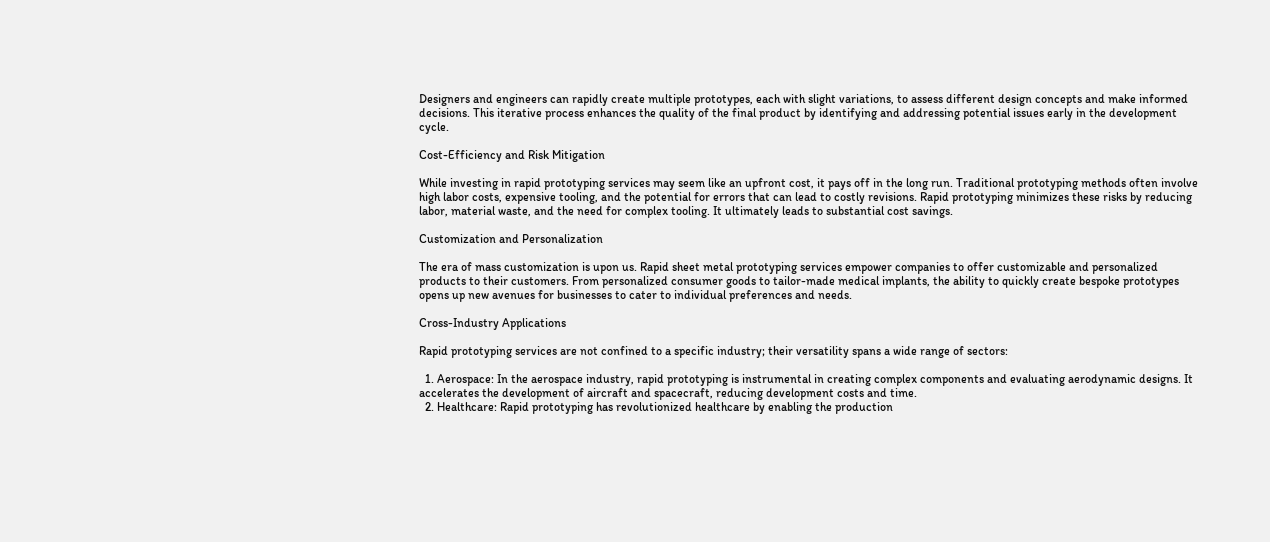Designers and engineers can rapidly create multiple prototypes, each with slight variations, to assess different design concepts and make informed decisions. This iterative process enhances the quality of the final product by identifying and addressing potential issues early in the development cycle.

Cost-Efficiency and Risk Mitigation

While investing in rapid prototyping services may seem like an upfront cost, it pays off in the long run. Traditional prototyping methods often involve high labor costs, expensive tooling, and the potential for errors that can lead to costly revisions. Rapid prototyping minimizes these risks by reducing labor, material waste, and the need for complex tooling. It ultimately leads to substantial cost savings.

Customization and Personalization

The era of mass customization is upon us. Rapid sheet metal prototyping services empower companies to offer customizable and personalized products to their customers. From personalized consumer goods to tailor-made medical implants, the ability to quickly create bespoke prototypes opens up new avenues for businesses to cater to individual preferences and needs.

Cross-Industry Applications

Rapid prototyping services are not confined to a specific industry; their versatility spans a wide range of sectors:

  1. Aerospace: In the aerospace industry, rapid prototyping is instrumental in creating complex components and evaluating aerodynamic designs. It accelerates the development of aircraft and spacecraft, reducing development costs and time.
  2. Healthcare: Rapid prototyping has revolutionized healthcare by enabling the production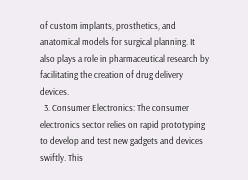of custom implants, prosthetics, and anatomical models for surgical planning. It also plays a role in pharmaceutical research by facilitating the creation of drug delivery devices.
  3. Consumer Electronics: The consumer electronics sector relies on rapid prototyping to develop and test new gadgets and devices swiftly. This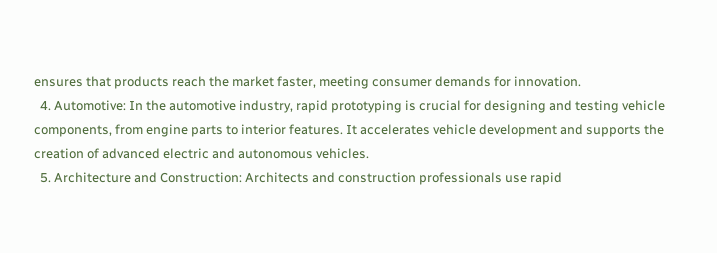ensures that products reach the market faster, meeting consumer demands for innovation.
  4. Automotive: In the automotive industry, rapid prototyping is crucial for designing and testing vehicle components, from engine parts to interior features. It accelerates vehicle development and supports the creation of advanced electric and autonomous vehicles.
  5. Architecture and Construction: Architects and construction professionals use rapid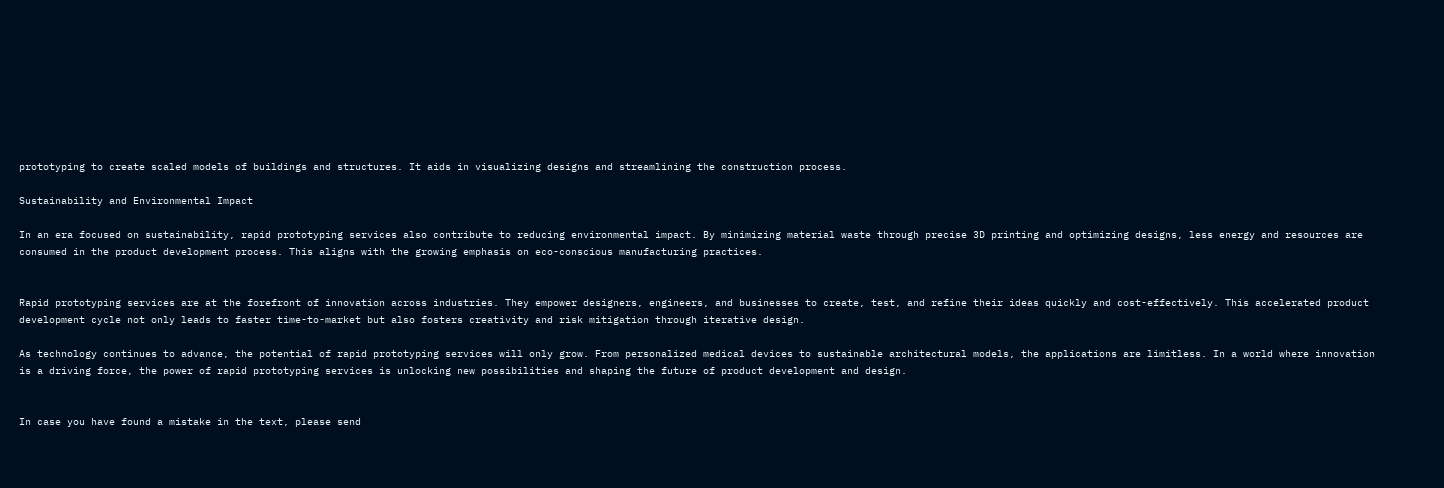prototyping to create scaled models of buildings and structures. It aids in visualizing designs and streamlining the construction process.

Sustainability and Environmental Impact

In an era focused on sustainability, rapid prototyping services also contribute to reducing environmental impact. By minimizing material waste through precise 3D printing and optimizing designs, less energy and resources are consumed in the product development process. This aligns with the growing emphasis on eco-conscious manufacturing practices.


Rapid prototyping services are at the forefront of innovation across industries. They empower designers, engineers, and businesses to create, test, and refine their ideas quickly and cost-effectively. This accelerated product development cycle not only leads to faster time-to-market but also fosters creativity and risk mitigation through iterative design.

As technology continues to advance, the potential of rapid prototyping services will only grow. From personalized medical devices to sustainable architectural models, the applications are limitless. In a world where innovation is a driving force, the power of rapid prototyping services is unlocking new possibilities and shaping the future of product development and design.


In case you have found a mistake in the text, please send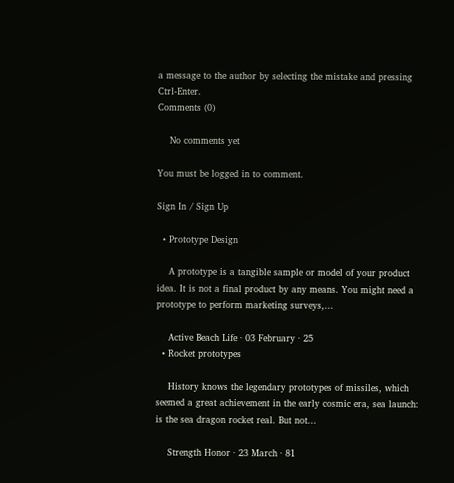a message to the author by selecting the mistake and pressing Ctrl-Enter.
Comments (0)

    No comments yet

You must be logged in to comment.

Sign In / Sign Up

  • Prototype Design

    A prototype is a tangible sample or model of your product idea. It is not a final product by any means. You might need a prototype to perform marketing surveys,...

    Active Beach Life · 03 February · 25
  • Rocket prototypes

    History knows the legendary prototypes of missiles, which seemed a great achievement in the early cosmic era, sea launch: is the sea dragon rocket real. But not...

    Strength Honor · 23 March · 81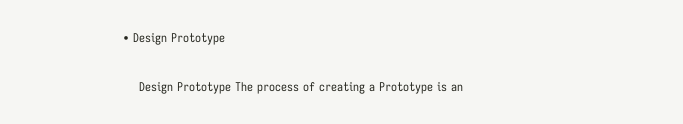• Design Prototype

    Design Prototype The process of creating a Prototype is an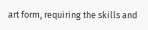art form, requiring the skills and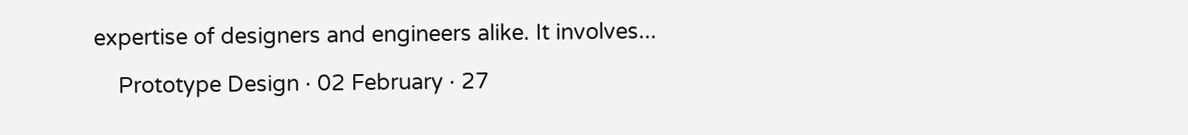expertise of designers and engineers alike. It involves...

    Prototype Design · 02 February · 27